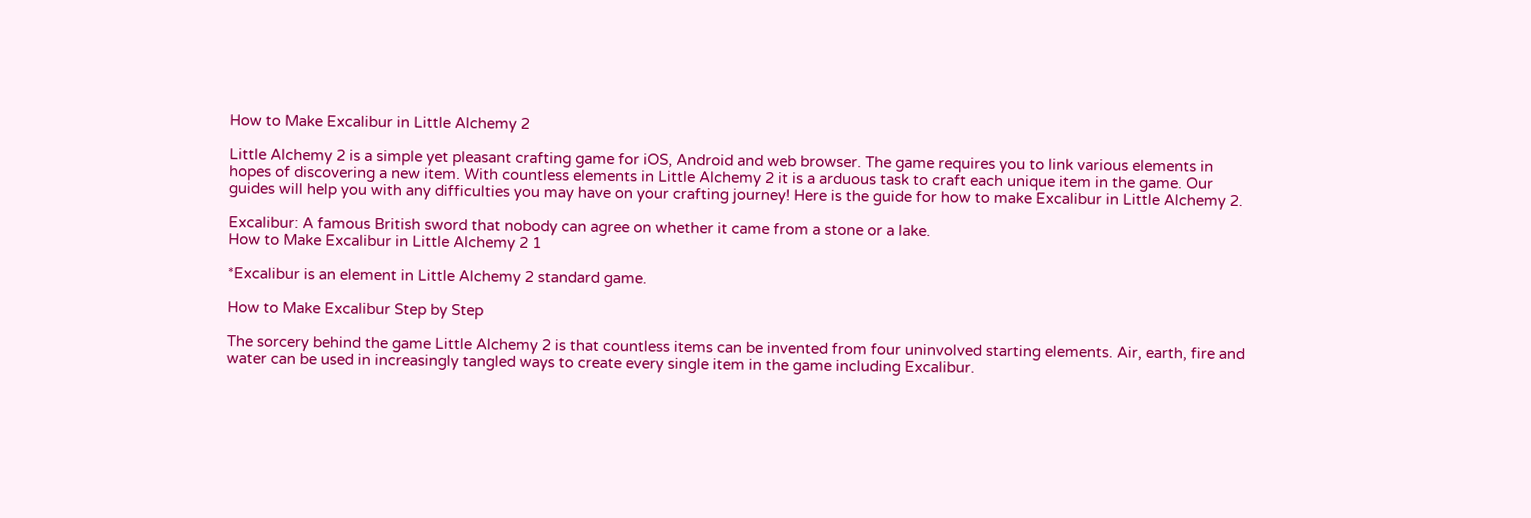How to Make Excalibur in Little Alchemy 2

Little Alchemy 2 is a simple yet pleasant crafting game for iOS, Android and web browser. The game requires you to link various elements in hopes of discovering a new item. With countless elements in Little Alchemy 2 it is a arduous task to craft each unique item in the game. Our guides will help you with any difficulties you may have on your crafting journey! Here is the guide for how to make Excalibur in Little Alchemy 2.

Excalibur: A famous British sword that nobody can agree on whether it came from a stone or a lake.
How to Make Excalibur in Little Alchemy 2 1

*Excalibur is an element in Little Alchemy 2 standard game.

How to Make Excalibur Step by Step

The sorcery behind the game Little Alchemy 2 is that countless items can be invented from four uninvolved starting elements. Air, earth, fire and water can be used in increasingly tangled ways to create every single item in the game including Excalibur.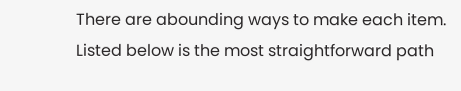There are abounding ways to make each item. Listed below is the most straightforward path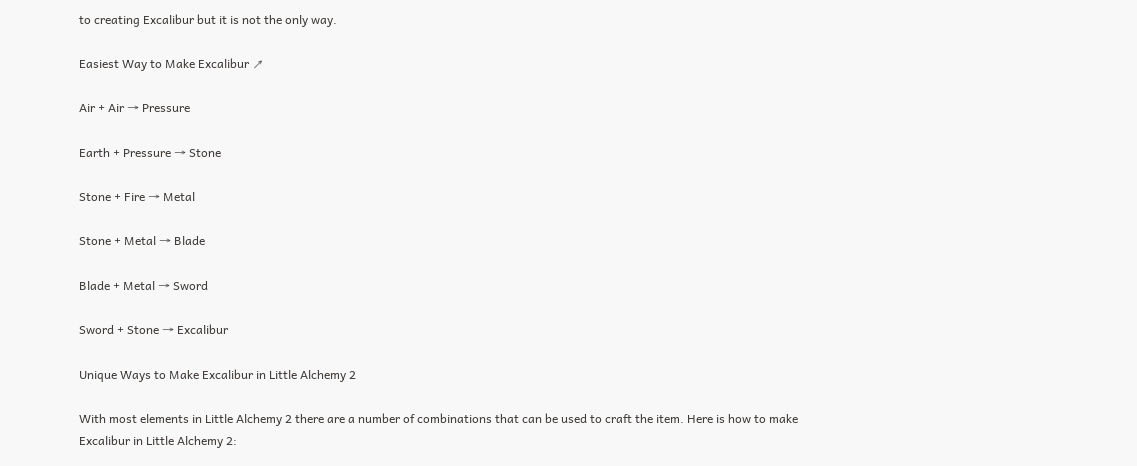to creating Excalibur but it is not the only way.

Easiest Way to Make Excalibur ↗

Air + Air → Pressure

Earth + Pressure → Stone

Stone + Fire → Metal

Stone + Metal → Blade

Blade + Metal → Sword

Sword + Stone → Excalibur

Unique Ways to Make Excalibur in Little Alchemy 2

With most elements in Little Alchemy 2 there are a number of combinations that can be used to craft the item. Here is how to make Excalibur in Little Alchemy 2: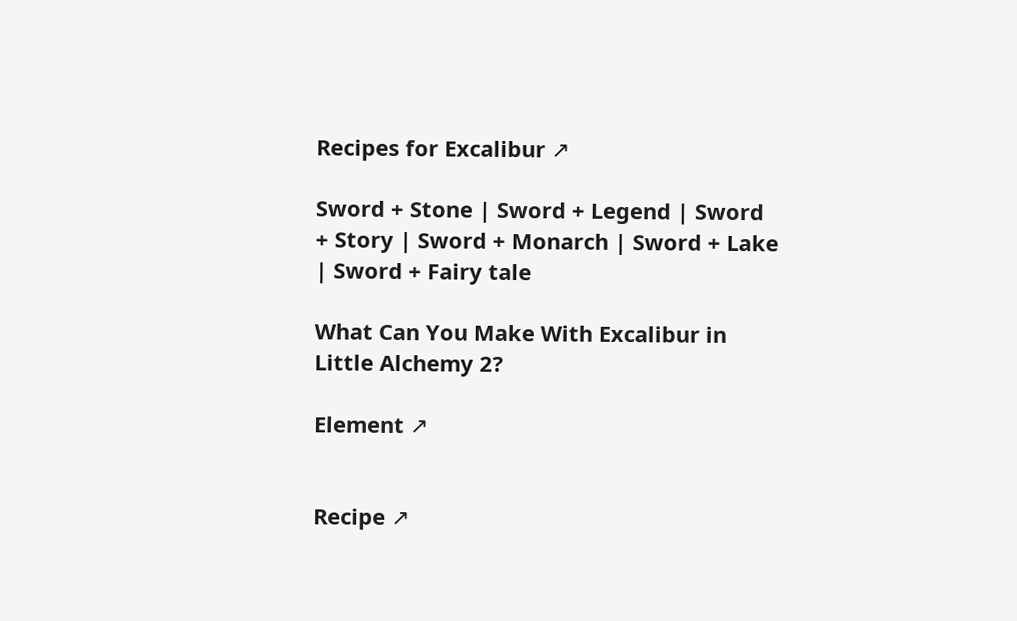Recipes for Excalibur ↗

Sword + Stone | Sword + Legend | Sword + Story | Sword + Monarch | Sword + Lake | Sword + Fairy tale

What Can You Make With Excalibur in Little Alchemy 2?

Element ↗


Recipe ↗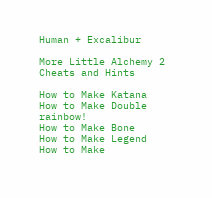Human + Excalibur

More Little Alchemy 2 Cheats and Hints

How to Make Katana
How to Make Double rainbow!
How to Make Bone
How to Make Legend
How to Make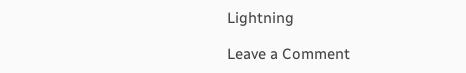Lightning

Leave a Comment